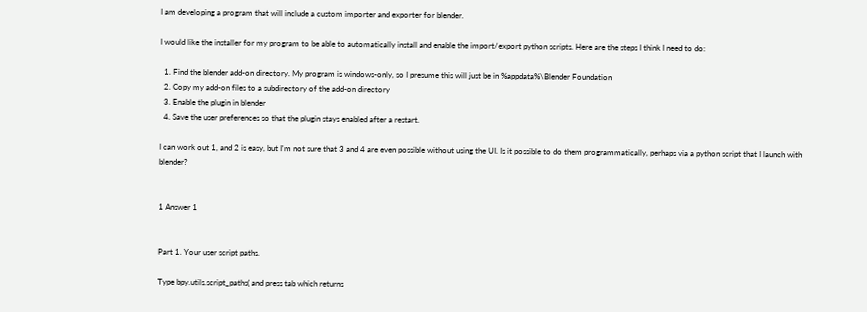I am developing a program that will include a custom importer and exporter for blender.

I would like the installer for my program to be able to automatically install and enable the import/export python scripts. Here are the steps I think I need to do:

  1. Find the blender add-on directory. My program is windows-only, so I presume this will just be in %appdata%\Blender Foundation
  2. Copy my add-on files to a subdirectory of the add-on directory
  3. Enable the plugin in blender
  4. Save the user preferences so that the plugin stays enabled after a restart.

I can work out 1, and 2 is easy, but I'm not sure that 3 and 4 are even possible without using the UI. Is it possible to do them programmatically, perhaps via a python script that I launch with blender?


1 Answer 1


Part 1. Your user script paths.

Type bpy.utils.script_paths( and press tab which returns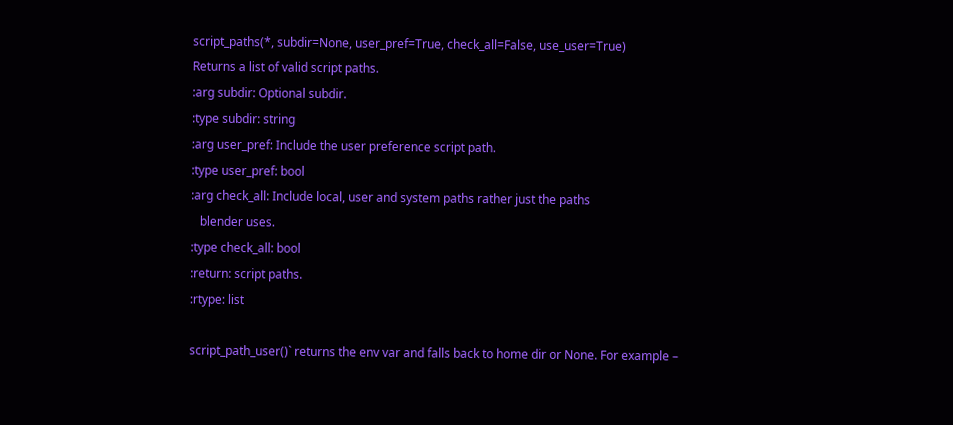script_paths(*, subdir=None, user_pref=True, check_all=False, use_user=True)
Returns a list of valid script paths.
:arg subdir: Optional subdir.
:type subdir: string
:arg user_pref: Include the user preference script path.
:type user_pref: bool
:arg check_all: Include local, user and system paths rather just the paths
   blender uses.
:type check_all: bool
:return: script paths.
:rtype: list

script_path_user()` returns the env var and falls back to home dir or None. For example –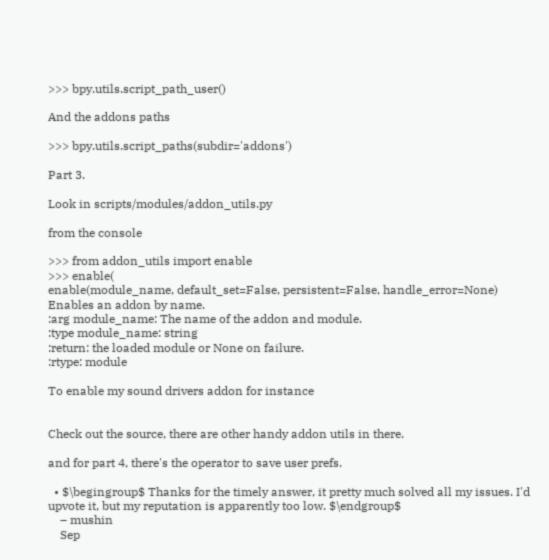>>> bpy.utils.script_path_user()

And the addons paths

>>> bpy.utils.script_paths(subdir='addons')

Part 3.

Look in scripts/modules/addon_utils.py

from the console

>>> from addon_utils import enable
>>> enable(
enable(module_name, default_set=False, persistent=False, handle_error=None)
Enables an addon by name.
:arg module_name: The name of the addon and module.
:type module_name: string
:return: the loaded module or None on failure.
:rtype: module

To enable my sound drivers addon for instance


Check out the source, there are other handy addon utils in there.

and for part 4, there's the operator to save user prefs.

  • $\begingroup$ Thanks for the timely answer, it pretty much solved all my issues. I'd upvote it, but my reputation is apparently too low. $\endgroup$
    – mushin
    Sep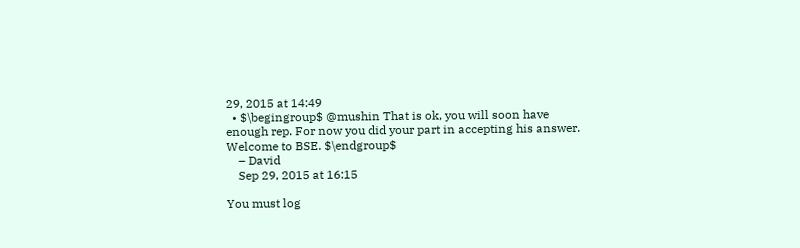29, 2015 at 14:49
  • $\begingroup$ @mushin That is ok, you will soon have enough rep. For now you did your part in accepting his answer. Welcome to BSE. $\endgroup$
    – David
    Sep 29, 2015 at 16:15

You must log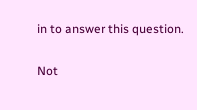in to answer this question.

Not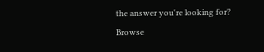the answer you're looking for? Browse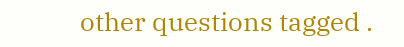other questions tagged .